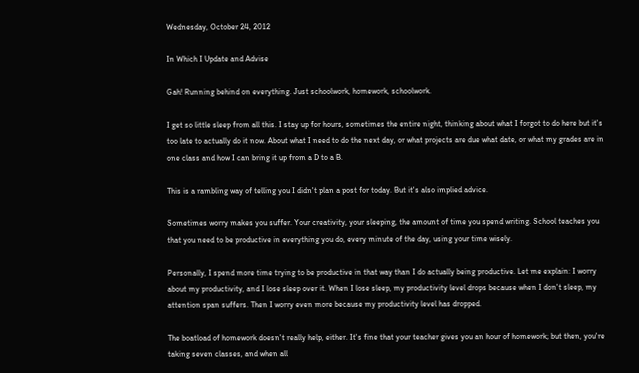Wednesday, October 24, 2012

In Which I Update and Advise

Gah! Running behind on everything. Just schoolwork, homework, schoolwork.

I get so little sleep from all this. I stay up for hours, sometimes the entire night, thinking about what I forgot to do here but it's too late to actually do it now. About what I need to do the next day, or what projects are due what date, or what my grades are in one class and how I can bring it up from a D to a B.

This is a rambling way of telling you I didn't plan a post for today. But it's also implied advice.

Sometimes worry makes you suffer. Your creativity, your sleeping, the amount of time you spend writing. School teaches you that you need to be productive in everything you do, every minute of the day, using your time wisely.

Personally, I spend more time trying to be productive in that way than I do actually being productive. Let me explain: I worry about my productivity, and I lose sleep over it. When I lose sleep, my productivity level drops because when I don't sleep, my attention span suffers. Then I worry even more because my productivity level has dropped.

The boatload of homework doesn't really help, either. It's fine that your teacher gives you an hour of homework; but then, you're taking seven classes, and when all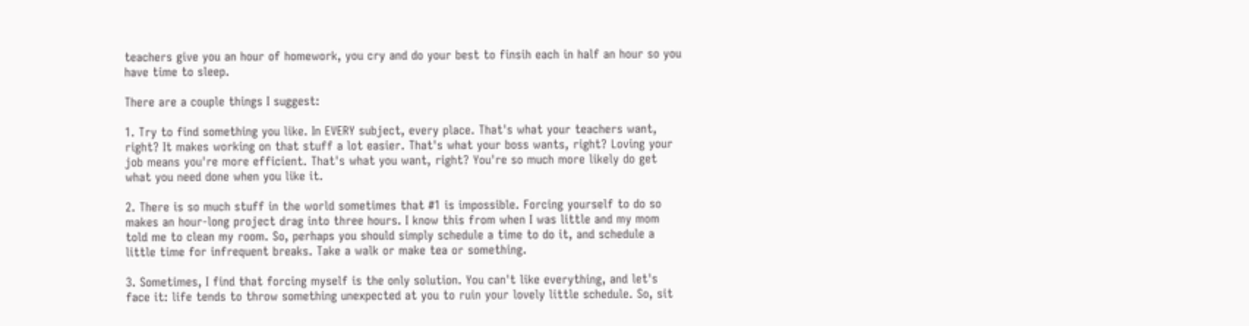teachers give you an hour of homework, you cry and do your best to finsih each in half an hour so you have time to sleep.

There are a couple things I suggest:

1. Try to find something you like. In EVERY subject, every place. That's what your teachers want, right? It makes working on that stuff a lot easier. That's what your boss wants, right? Loving your job means you're more efficient. That's what you want, right? You're so much more likely do get what you need done when you like it.

2. There is so much stuff in the world sometimes that #1 is impossible. Forcing yourself to do so makes an hour-long project drag into three hours. I know this from when I was little and my mom told me to clean my room. So, perhaps you should simply schedule a time to do it, and schedule a little time for infrequent breaks. Take a walk or make tea or something.

3. Sometimes, I find that forcing myself is the only solution. You can't like everything, and let's face it: life tends to throw something unexpected at you to ruin your lovely little schedule. So, sit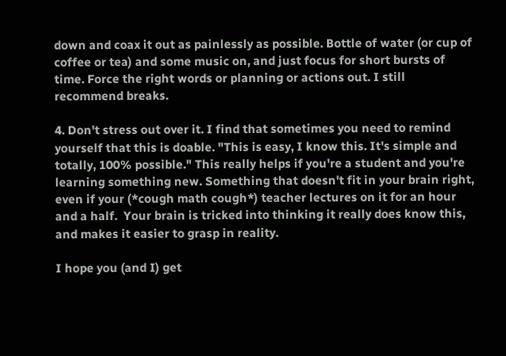down and coax it out as painlessly as possible. Bottle of water (or cup of coffee or tea) and some music on, and just focus for short bursts of time. Force the right words or planning or actions out. I still recommend breaks.

4. Don't stress out over it. I find that sometimes you need to remind yourself that this is doable. "This is easy, I know this. It's simple and totally, 100% possible." This really helps if you're a student and you're learning something new. Something that doesn't fit in your brain right, even if your (*cough math cough*) teacher lectures on it for an hour and a half.  Your brain is tricked into thinking it really does know this, and makes it easier to grasp in reality.

I hope you (and I) get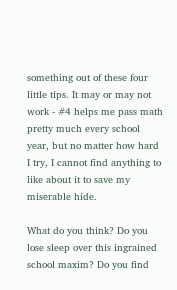something out of these four little tips. It may or may not work - #4 helps me pass math pretty much every school year, but no matter how hard I try, I cannot find anything to like about it to save my miserable hide.

What do you think? Do you lose sleep over this ingrained school maxim? Do you find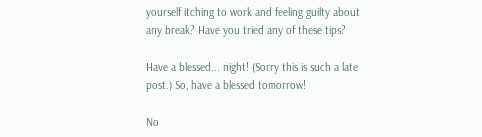yourself itching to work and feeling guilty about any break? Have you tried any of these tips?

Have a blessed... night! (Sorry this is such a late post.) So, have a blessed tomorrow!

No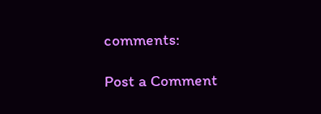comments:

Post a Comment